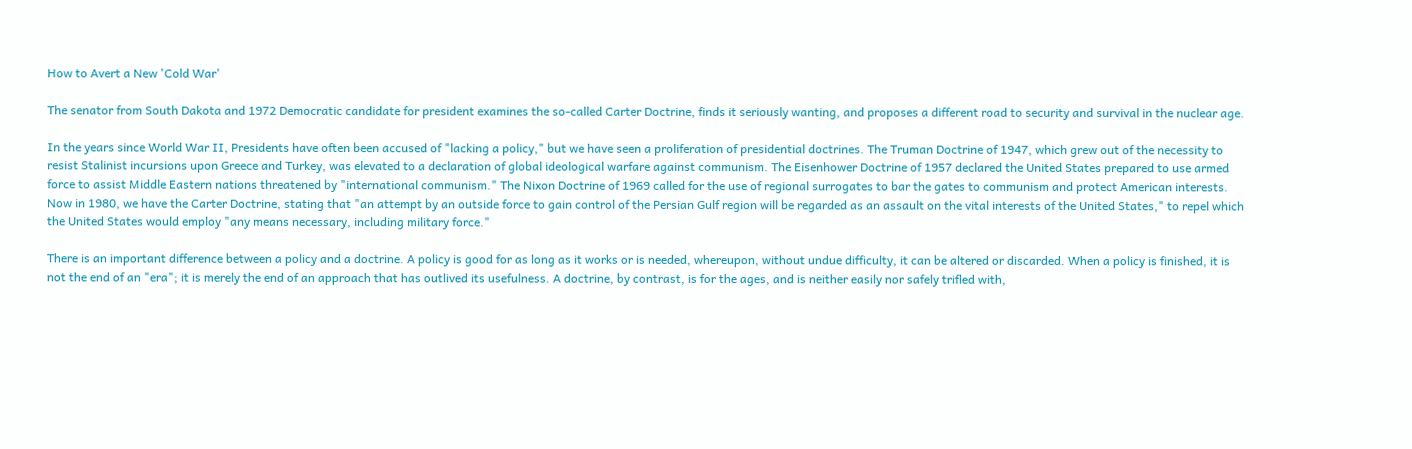How to Avert a New 'Cold War'

The senator from South Dakota and 1972 Democratic candidate for president examines the so-called Carter Doctrine, finds it seriously wanting, and proposes a different road to security and survival in the nuclear age.

In the years since World War II, Presidents have often been accused of "lacking a policy," but we have seen a proliferation of presidential doctrines. The Truman Doctrine of 1947, which grew out of the necessity to resist Stalinist incursions upon Greece and Turkey, was elevated to a declaration of global ideological warfare against communism. The Eisenhower Doctrine of 1957 declared the United States prepared to use armed force to assist Middle Eastern nations threatened by "international communism." The Nixon Doctrine of 1969 called for the use of regional surrogates to bar the gates to communism and protect American interests. Now in 1980, we have the Carter Doctrine, stating that "an attempt by an outside force to gain control of the Persian Gulf region will be regarded as an assault on the vital interests of the United States," to repel which the United States would employ "any means necessary, including military force."

There is an important difference between a policy and a doctrine. A policy is good for as long as it works or is needed, whereupon, without undue difficulty, it can be altered or discarded. When a policy is finished, it is not the end of an "era"; it is merely the end of an approach that has outlived its usefulness. A doctrine, by contrast, is for the ages, and is neither easily nor safely trifled with,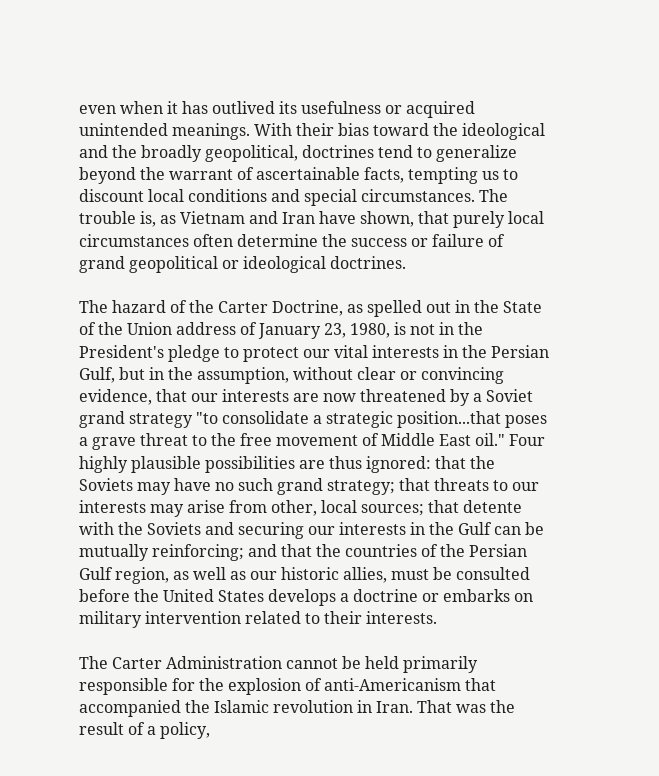even when it has outlived its usefulness or acquired unintended meanings. With their bias toward the ideological and the broadly geopolitical, doctrines tend to generalize beyond the warrant of ascertainable facts, tempting us to discount local conditions and special circumstances. The trouble is, as Vietnam and Iran have shown, that purely local circumstances often determine the success or failure of grand geopolitical or ideological doctrines.

The hazard of the Carter Doctrine, as spelled out in the State of the Union address of January 23, 1980, is not in the President's pledge to protect our vital interests in the Persian Gulf, but in the assumption, without clear or convincing evidence, that our interests are now threatened by a Soviet grand strategy "to consolidate a strategic position...that poses a grave threat to the free movement of Middle East oil." Four highly plausible possibilities are thus ignored: that the Soviets may have no such grand strategy; that threats to our interests may arise from other, local sources; that detente with the Soviets and securing our interests in the Gulf can be mutually reinforcing; and that the countries of the Persian Gulf region, as well as our historic allies, must be consulted before the United States develops a doctrine or embarks on military intervention related to their interests.

The Carter Administration cannot be held primarily responsible for the explosion of anti-Americanism that accompanied the Islamic revolution in Iran. That was the result of a policy,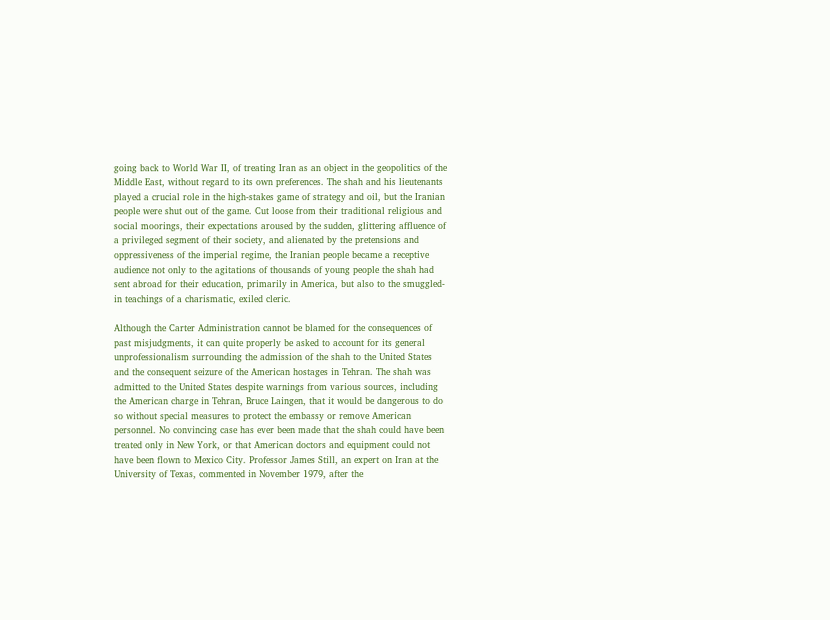going back to World War II, of treating Iran as an object in the geopolitics of the Middle East, without regard to its own preferences. The shah and his lieutenants played a crucial role in the high-stakes game of strategy and oil, but the Iranian people were shut out of the game. Cut loose from their traditional religious and social moorings, their expectations aroused by the sudden, glittering affluence of a privileged segment of their society, and alienated by the pretensions and oppressiveness of the imperial regime, the Iranian people became a receptive audience not only to the agitations of thousands of young people the shah had sent abroad for their education, primarily in America, but also to the smuggled-in teachings of a charismatic, exiled cleric.

Although the Carter Administration cannot be blamed for the consequences of past misjudgments, it can quite properly be asked to account for its general unprofessionalism surrounding the admission of the shah to the United States and the consequent seizure of the American hostages in Tehran. The shah was admitted to the United States despite warnings from various sources, including the American charge in Tehran, Bruce Laingen, that it would be dangerous to do so without special measures to protect the embassy or remove American personnel. No convincing case has ever been made that the shah could have been treated only in New York, or that American doctors and equipment could not have been flown to Mexico City. Professor James Still, an expert on Iran at the University of Texas, commented in November 1979, after the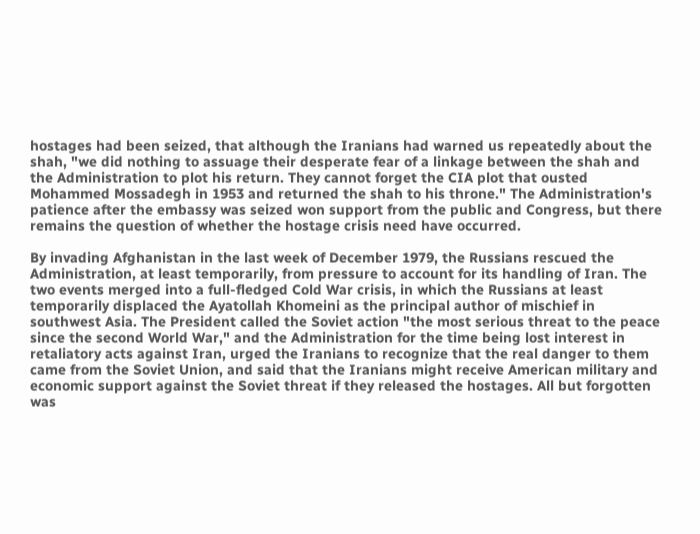hostages had been seized, that although the Iranians had warned us repeatedly about the shah, "we did nothing to assuage their desperate fear of a linkage between the shah and the Administration to plot his return. They cannot forget the CIA plot that ousted Mohammed Mossadegh in 1953 and returned the shah to his throne." The Administration's patience after the embassy was seized won support from the public and Congress, but there remains the question of whether the hostage crisis need have occurred.

By invading Afghanistan in the last week of December 1979, the Russians rescued the Administration, at least temporarily, from pressure to account for its handling of Iran. The two events merged into a full-fledged Cold War crisis, in which the Russians at least temporarily displaced the Ayatollah Khomeini as the principal author of mischief in southwest Asia. The President called the Soviet action "the most serious threat to the peace since the second World War," and the Administration for the time being lost interest in retaliatory acts against Iran, urged the Iranians to recognize that the real danger to them came from the Soviet Union, and said that the Iranians might receive American military and economic support against the Soviet threat if they released the hostages. All but forgotten was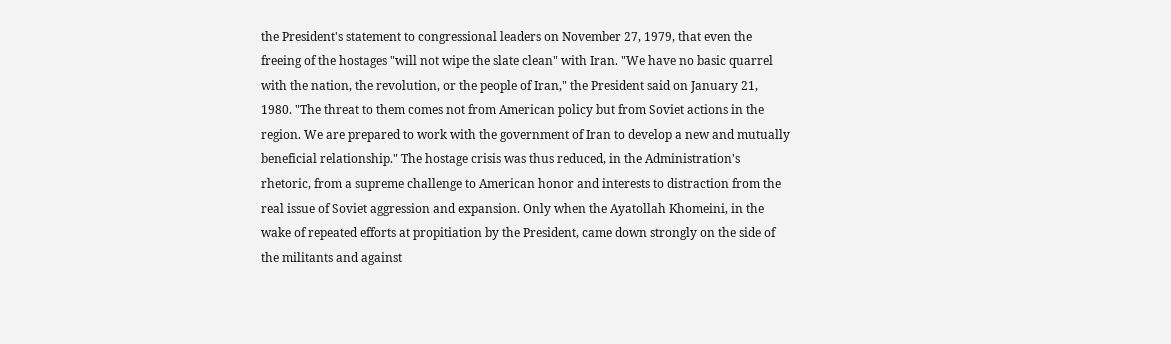the President's statement to congressional leaders on November 27, 1979, that even the freeing of the hostages "will not wipe the slate clean" with Iran. "We have no basic quarrel with the nation, the revolution, or the people of Iran," the President said on January 21, 1980. "The threat to them comes not from American policy but from Soviet actions in the region. We are prepared to work with the government of Iran to develop a new and mutually beneficial relationship." The hostage crisis was thus reduced, in the Administration's rhetoric, from a supreme challenge to American honor and interests to distraction from the real issue of Soviet aggression and expansion. Only when the Ayatollah Khomeini, in the wake of repeated efforts at propitiation by the President, came down strongly on the side of the militants and against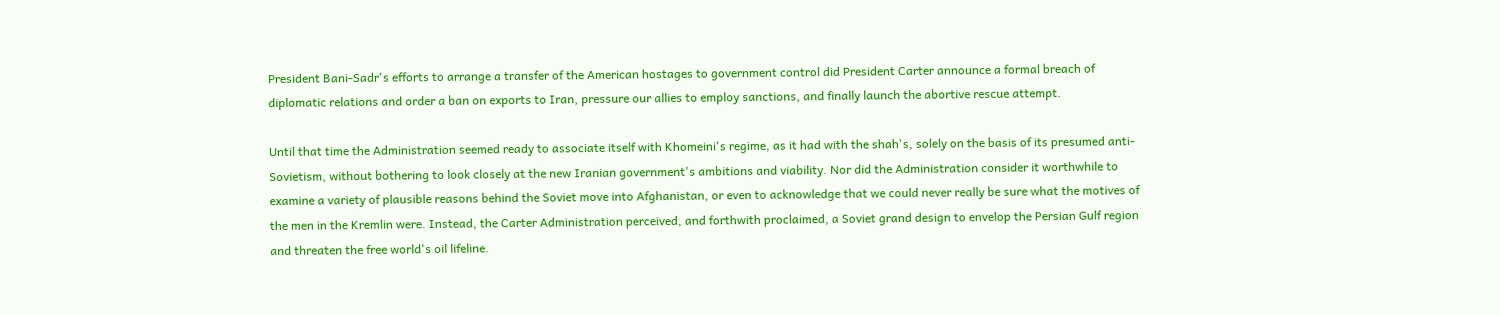President Bani-Sadr's efforts to arrange a transfer of the American hostages to government control did President Carter announce a formal breach of diplomatic relations and order a ban on exports to Iran, pressure our allies to employ sanctions, and finally launch the abortive rescue attempt.

Until that time the Administration seemed ready to associate itself with Khomeini's regime, as it had with the shah's, solely on the basis of its presumed anti-Sovietism, without bothering to look closely at the new Iranian government's ambitions and viability. Nor did the Administration consider it worthwhile to examine a variety of plausible reasons behind the Soviet move into Afghanistan, or even to acknowledge that we could never really be sure what the motives of the men in the Kremlin were. Instead, the Carter Administration perceived, and forthwith proclaimed, a Soviet grand design to envelop the Persian Gulf region and threaten the free world's oil lifeline.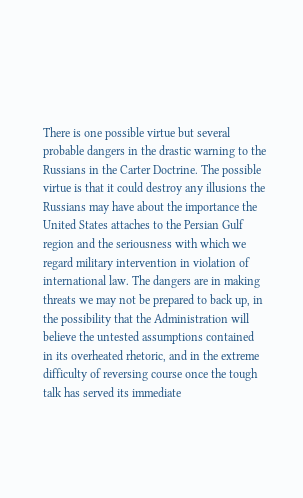There is one possible virtue but several probable dangers in the drastic warning to the Russians in the Carter Doctrine. The possible virtue is that it could destroy any illusions the Russians may have about the importance the United States attaches to the Persian Gulf region and the seriousness with which we regard military intervention in violation of international law. The dangers are in making threats we may not be prepared to back up, in the possibility that the Administration will believe the untested assumptions contained in its overheated rhetoric, and in the extreme difficulty of reversing course once the tough talk has served its immediate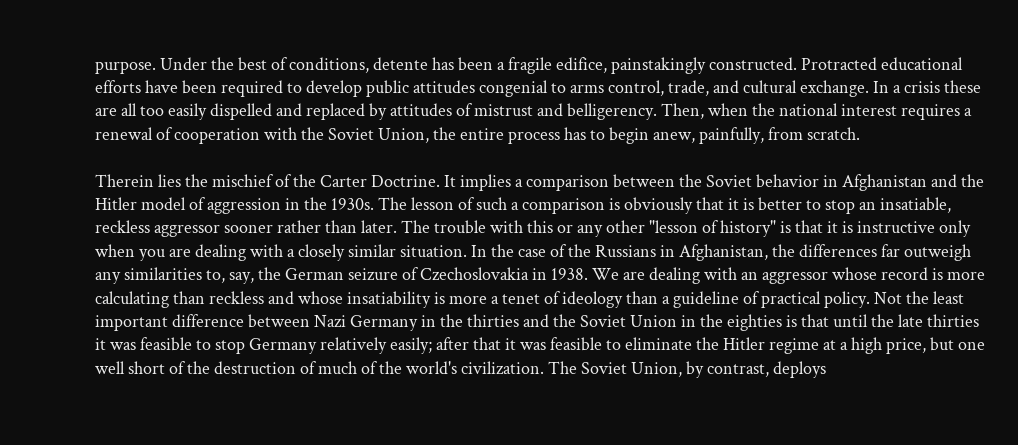purpose. Under the best of conditions, detente has been a fragile edifice, painstakingly constructed. Protracted educational efforts have been required to develop public attitudes congenial to arms control, trade, and cultural exchange. In a crisis these are all too easily dispelled and replaced by attitudes of mistrust and belligerency. Then, when the national interest requires a renewal of cooperation with the Soviet Union, the entire process has to begin anew, painfully, from scratch.

Therein lies the mischief of the Carter Doctrine. It implies a comparison between the Soviet behavior in Afghanistan and the Hitler model of aggression in the 1930s. The lesson of such a comparison is obviously that it is better to stop an insatiable, reckless aggressor sooner rather than later. The trouble with this or any other "lesson of history" is that it is instructive only when you are dealing with a closely similar situation. In the case of the Russians in Afghanistan, the differences far outweigh any similarities to, say, the German seizure of Czechoslovakia in 1938. We are dealing with an aggressor whose record is more calculating than reckless and whose insatiability is more a tenet of ideology than a guideline of practical policy. Not the least important difference between Nazi Germany in the thirties and the Soviet Union in the eighties is that until the late thirties it was feasible to stop Germany relatively easily; after that it was feasible to eliminate the Hitler regime at a high price, but one well short of the destruction of much of the world's civilization. The Soviet Union, by contrast, deploys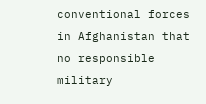conventional forces in Afghanistan that no responsible military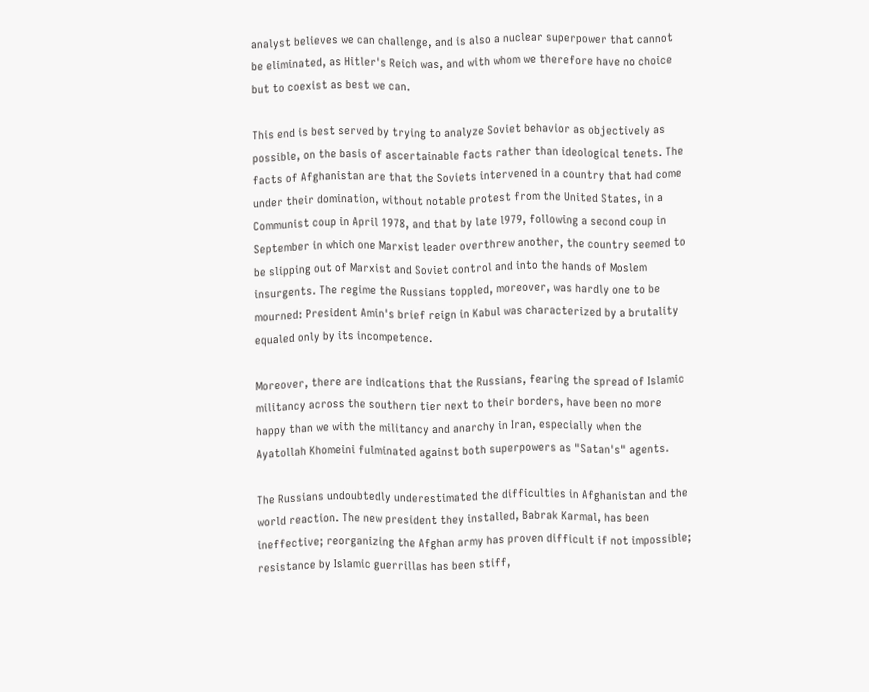analyst believes we can challenge, and is also a nuclear superpower that cannot be eliminated, as Hitler's Reich was, and with whom we therefore have no choice but to coexist as best we can.

This end is best served by trying to analyze Soviet behavior as objectively as possible, on the basis of ascertainable facts rather than ideological tenets. The facts of Afghanistan are that the Soviets intervened in a country that had come under their domination, without notable protest from the United States, in a Communist coup in April 1978, and that by late l979, following a second coup in September in which one Marxist leader overthrew another, the country seemed to be slipping out of Marxist and Soviet control and into the hands of Moslem insurgents. The regime the Russians toppled, moreover, was hardly one to be mourned: President Amin's brief reign in Kabul was characterized by a brutality equaled only by its incompetence.

Moreover, there are indications that the Russians, fearing the spread of Islamic militancy across the southern tier next to their borders, have been no more happy than we with the militancy and anarchy in Iran, especially when the Ayatollah Khomeini fulminated against both superpowers as "Satan's" agents.

The Russians undoubtedly underestimated the difficulties in Afghanistan and the world reaction. The new president they installed, Babrak Karmal, has been ineffective; reorganizing the Afghan army has proven difficult if not impossible; resistance by Islamic guerrillas has been stiff,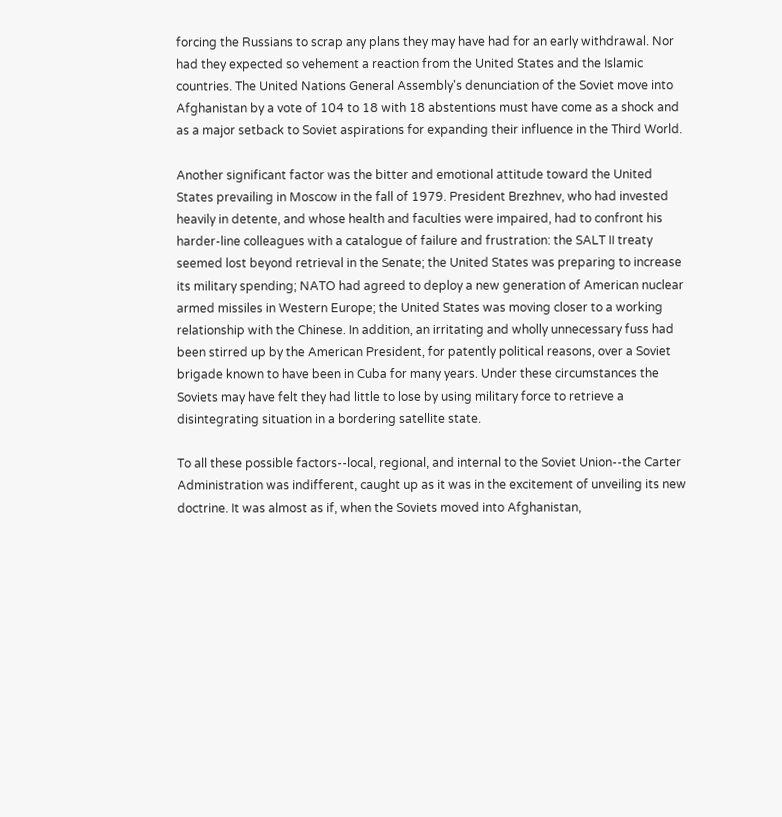forcing the Russians to scrap any plans they may have had for an early withdrawal. Nor had they expected so vehement a reaction from the United States and the Islamic countries. The United Nations General Assembly's denunciation of the Soviet move into Afghanistan by a vote of 104 to 18 with 18 abstentions must have come as a shock and as a major setback to Soviet aspirations for expanding their influence in the Third World.

Another significant factor was the bitter and emotional attitude toward the United States prevailing in Moscow in the fall of 1979. President Brezhnev, who had invested heavily in detente, and whose health and faculties were impaired, had to confront his harder-line colleagues with a catalogue of failure and frustration: the SALT II treaty seemed lost beyond retrieval in the Senate; the United States was preparing to increase its military spending; NATO had agreed to deploy a new generation of American nuclear armed missiles in Western Europe; the United States was moving closer to a working relationship with the Chinese. In addition, an irritating and wholly unnecessary fuss had been stirred up by the American President, for patently political reasons, over a Soviet brigade known to have been in Cuba for many years. Under these circumstances the Soviets may have felt they had little to lose by using military force to retrieve a disintegrating situation in a bordering satellite state.

To all these possible factors--local, regional, and internal to the Soviet Union--the Carter Administration was indifferent, caught up as it was in the excitement of unveiling its new doctrine. It was almost as if, when the Soviets moved into Afghanistan,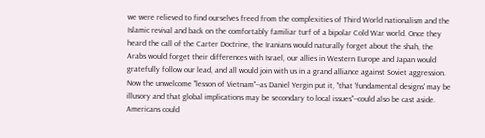we were relieved to find ourselves freed from the complexities of Third World nationalism and the Islamic revival and back on the comfortably familiar turf of a bipolar Cold War world. Once they heard the call of the Carter Doctrine, the Iranians would naturally forget about the shah, the Arabs would forget their differences with Israel, our allies in Western Europe and Japan would gratefully follow our lead, and all would join with us in a grand alliance against Soviet aggression. Now the unwelcome "lesson of Vietnam"--as Daniel Yergin put it, "that 'fundamental designs' may be illusory and that global implications may be secondary to local issues"--could also be cast aside. Americans could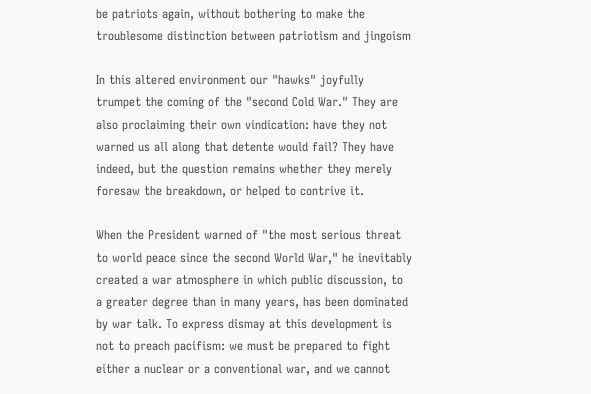be patriots again, without bothering to make the troublesome distinction between patriotism and jingoism

In this altered environment our "hawks" joyfully trumpet the coming of the "second Cold War." They are also proclaiming their own vindication: have they not warned us all along that detente would fail? They have indeed, but the question remains whether they merely foresaw the breakdown, or helped to contrive it.

When the President warned of "the most serious threat to world peace since the second World War," he inevitably created a war atmosphere in which public discussion, to a greater degree than in many years, has been dominated by war talk. To express dismay at this development is not to preach pacifism: we must be prepared to fight either a nuclear or a conventional war, and we cannot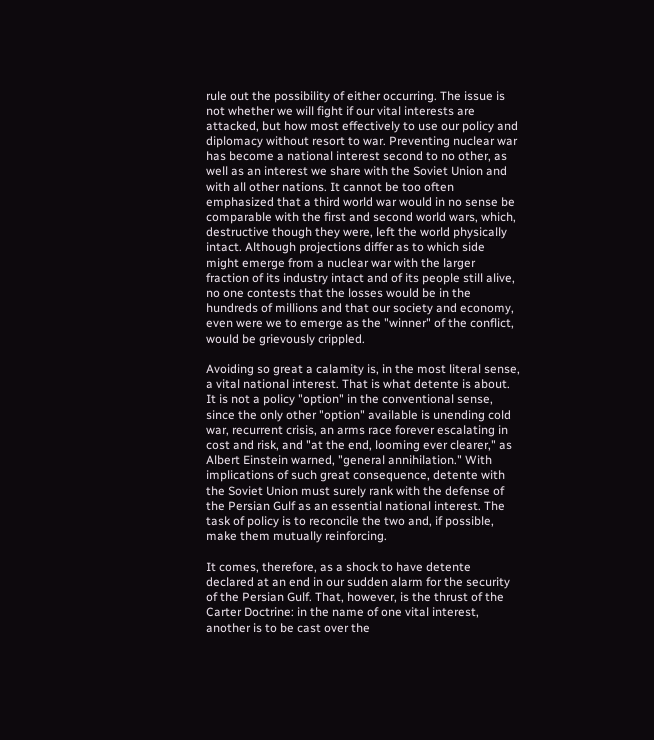rule out the possibility of either occurring. The issue is not whether we will fight if our vital interests are attacked, but how most effectively to use our policy and diplomacy without resort to war. Preventing nuclear war has become a national interest second to no other, as well as an interest we share with the Soviet Union and with all other nations. It cannot be too often emphasized that a third world war would in no sense be comparable with the first and second world wars, which, destructive though they were, left the world physically intact. Although projections differ as to which side might emerge from a nuclear war with the larger fraction of its industry intact and of its people still alive, no one contests that the losses would be in the hundreds of millions and that our society and economy, even were we to emerge as the "winner" of the conflict, would be grievously crippled.

Avoiding so great a calamity is, in the most literal sense, a vital national interest. That is what detente is about. It is not a policy "option" in the conventional sense, since the only other "option" available is unending cold war, recurrent crisis, an arms race forever escalating in cost and risk, and "at the end, looming ever clearer," as Albert Einstein warned, "general annihilation." With implications of such great consequence, detente with the Soviet Union must surely rank with the defense of the Persian Gulf as an essential national interest. The task of policy is to reconcile the two and, if possible, make them mutually reinforcing.

It comes, therefore, as a shock to have detente declared at an end in our sudden alarm for the security of the Persian Gulf. That, however, is the thrust of the Carter Doctrine: in the name of one vital interest, another is to be cast over the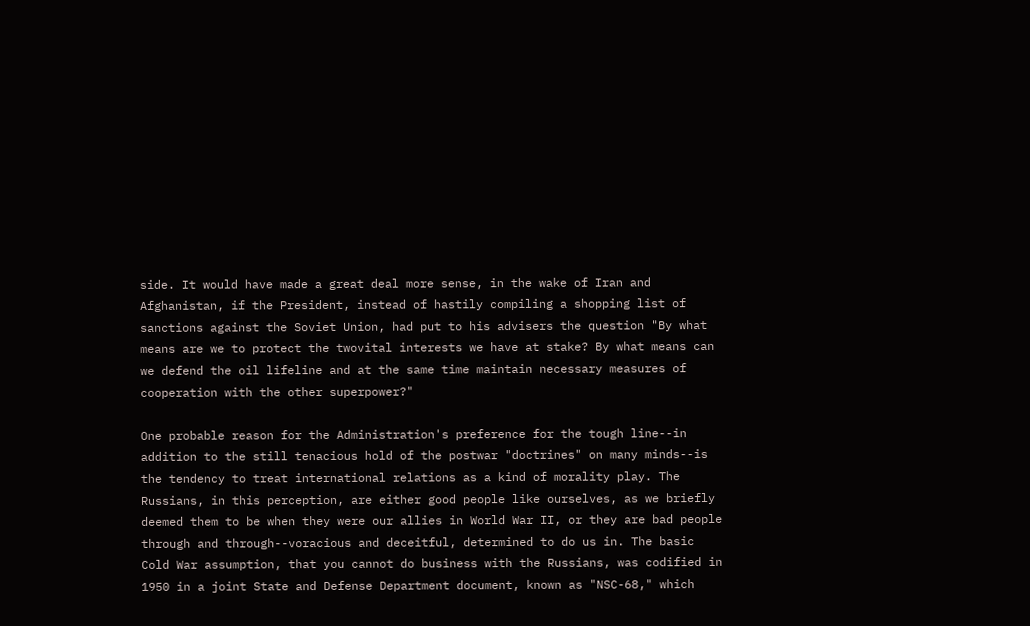side. It would have made a great deal more sense, in the wake of Iran and Afghanistan, if the President, instead of hastily compiling a shopping list of sanctions against the Soviet Union, had put to his advisers the question "By what means are we to protect the twovital interests we have at stake? By what means can we defend the oil lifeline and at the same time maintain necessary measures of cooperation with the other superpower?"

One probable reason for the Administration's preference for the tough line--in addition to the still tenacious hold of the postwar "doctrines" on many minds--is the tendency to treat international relations as a kind of morality play. The Russians, in this perception, are either good people like ourselves, as we briefly deemed them to be when they were our allies in World War II, or they are bad people through and through--voracious and deceitful, determined to do us in. The basic Cold War assumption, that you cannot do business with the Russians, was codified in 1950 in a joint State and Defense Department document, known as "NSC-68," which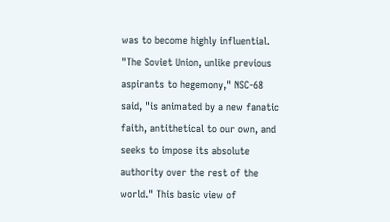was to become highly influential. "The Soviet Union, unlike previous aspirants to hegemony," NSC-68 said, "is animated by a new fanatic faith, antithetical to our own, and seeks to impose its absolute authority over the rest of the world." This basic view of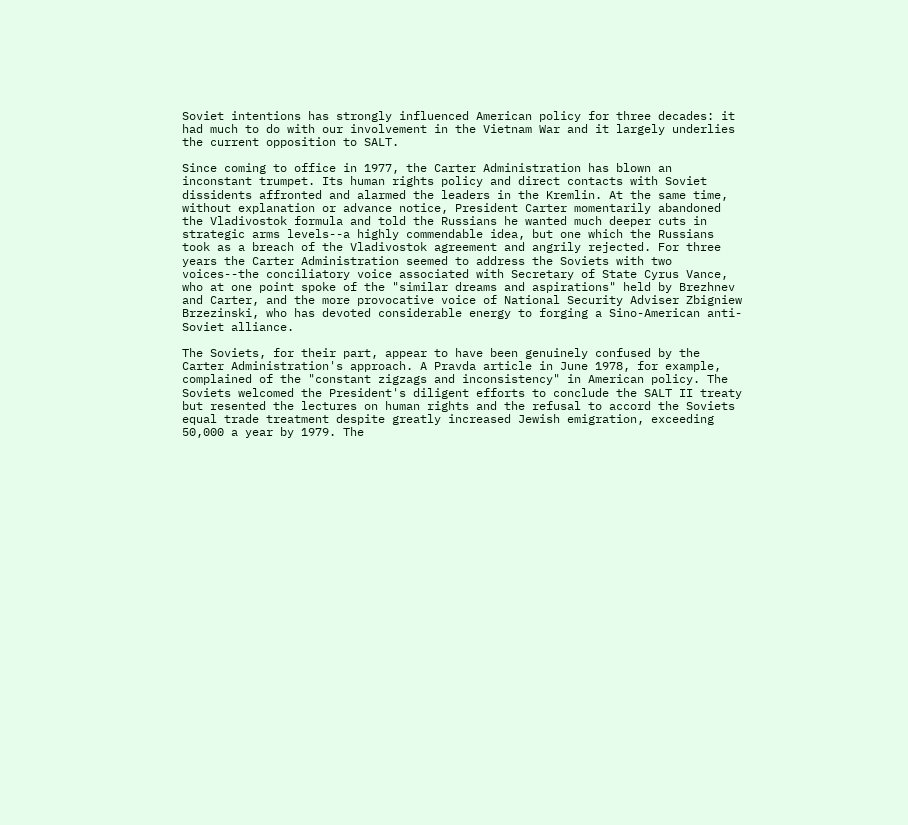Soviet intentions has strongly influenced American policy for three decades: it had much to do with our involvement in the Vietnam War and it largely underlies the current opposition to SALT.

Since coming to office in 1977, the Carter Administration has blown an inconstant trumpet. Its human rights policy and direct contacts with Soviet dissidents affronted and alarmed the leaders in the Kremlin. At the same time, without explanation or advance notice, President Carter momentarily abandoned the Vladivostok formula and told the Russians he wanted much deeper cuts in strategic arms levels--a highly commendable idea, but one which the Russians took as a breach of the Vladivostok agreement and angrily rejected. For three years the Carter Administration seemed to address the Soviets with two voices--the conciliatory voice associated with Secretary of State Cyrus Vance, who at one point spoke of the "similar dreams and aspirations" held by Brezhnev and Carter, and the more provocative voice of National Security Adviser Zbigniew Brzezinski, who has devoted considerable energy to forging a Sino-American anti-Soviet alliance.

The Soviets, for their part, appear to have been genuinely confused by the Carter Administration's approach. A Pravda article in June 1978, for example, complained of the "constant zigzags and inconsistency" in American policy. The Soviets welcomed the President's diligent efforts to conclude the SALT II treaty but resented the lectures on human rights and the refusal to accord the Soviets equal trade treatment despite greatly increased Jewish emigration, exceeding 50,000 a year by 1979. The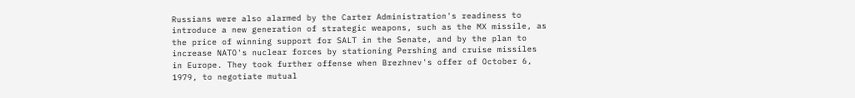Russians were also alarmed by the Carter Administration's readiness to introduce a new generation of strategic weapons, such as the MX missile, as the price of winning support for SALT in the Senate, and by the plan to increase NATO's nuclear forces by stationing Pershing and cruise missiles in Europe. They took further offense when Brezhnev's offer of October 6, 1979, to negotiate mutual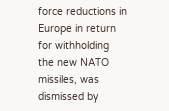force reductions in Europe in return for withholding the new NATO missiles, was dismissed by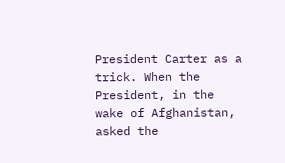President Carter as a trick. When the President, in the wake of Afghanistan, asked the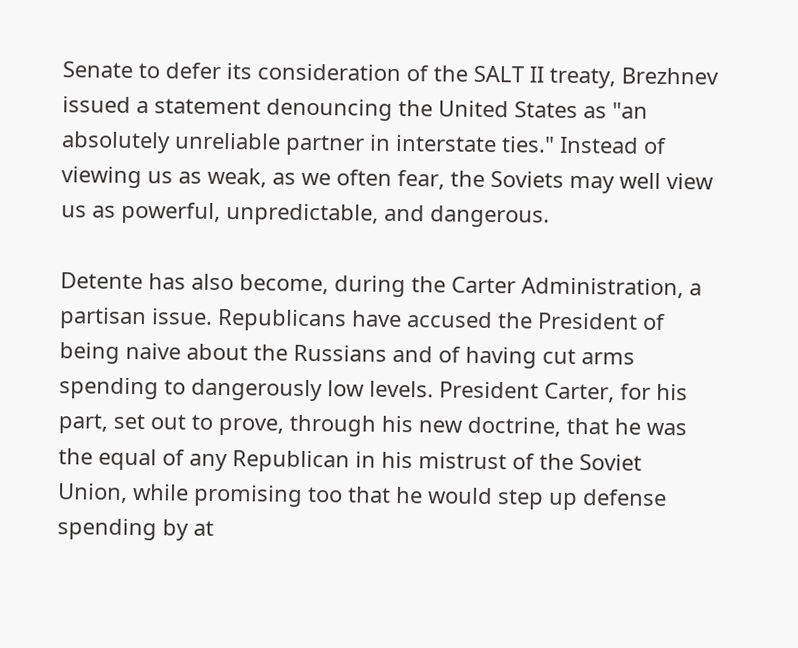Senate to defer its consideration of the SALT II treaty, Brezhnev issued a statement denouncing the United States as "an absolutely unreliable partner in interstate ties." Instead of viewing us as weak, as we often fear, the Soviets may well view us as powerful, unpredictable, and dangerous.

Detente has also become, during the Carter Administration, a partisan issue. Republicans have accused the President of being naive about the Russians and of having cut arms spending to dangerously low levels. President Carter, for his part, set out to prove, through his new doctrine, that he was the equal of any Republican in his mistrust of the Soviet Union, while promising too that he would step up defense spending by at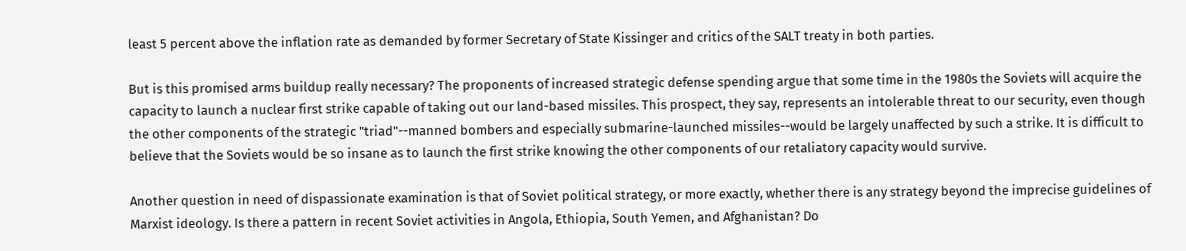least 5 percent above the inflation rate as demanded by former Secretary of State Kissinger and critics of the SALT treaty in both parties.

But is this promised arms buildup really necessary? The proponents of increased strategic defense spending argue that some time in the 1980s the Soviets will acquire the capacity to launch a nuclear first strike capable of taking out our land-based missiles. This prospect, they say, represents an intolerable threat to our security, even though the other components of the strategic "triad"--manned bombers and especially submarine-launched missiles--would be largely unaffected by such a strike. It is difficult to believe that the Soviets would be so insane as to launch the first strike knowing the other components of our retaliatory capacity would survive.

Another question in need of dispassionate examination is that of Soviet political strategy, or more exactly, whether there is any strategy beyond the imprecise guidelines of Marxist ideology. Is there a pattern in recent Soviet activities in Angola, Ethiopia, South Yemen, and Afghanistan? Do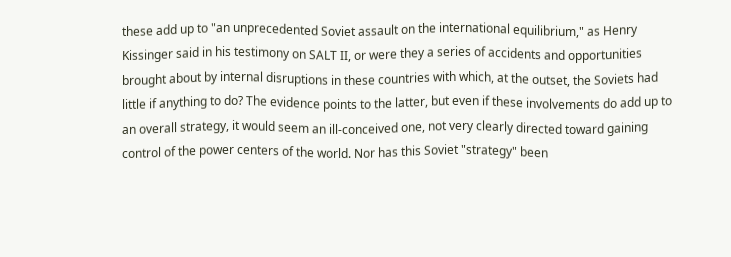these add up to "an unprecedented Soviet assault on the international equilibrium," as Henry Kissinger said in his testimony on SALT II, or were they a series of accidents and opportunities brought about by internal disruptions in these countries with which, at the outset, the Soviets had little if anything to do? The evidence points to the latter, but even if these involvements do add up to an overall strategy, it would seem an ill-conceived one, not very clearly directed toward gaining control of the power centers of the world. Nor has this Soviet "strategy" been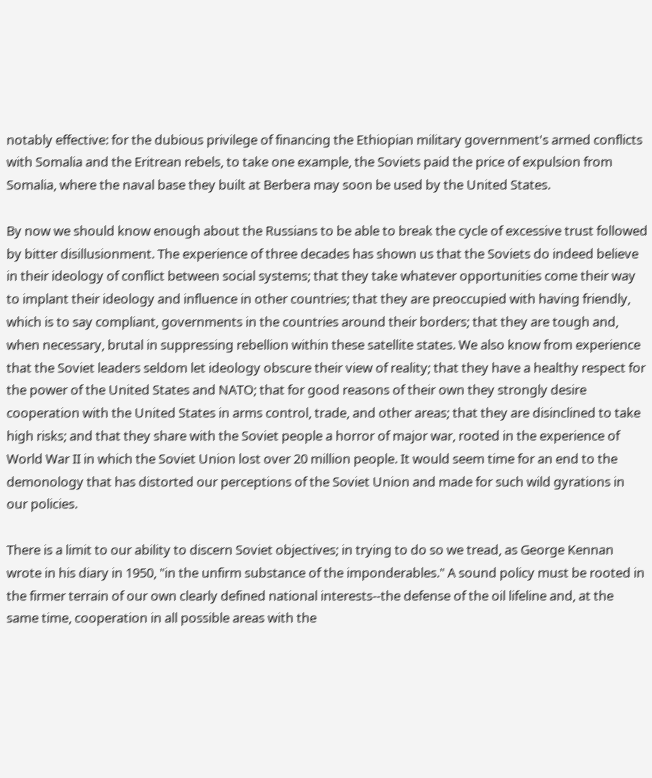notably effective: for the dubious privilege of financing the Ethiopian military government's armed conflicts with Somalia and the Eritrean rebels, to take one example, the Soviets paid the price of expulsion from Somalia, where the naval base they built at Berbera may soon be used by the United States.

By now we should know enough about the Russians to be able to break the cycle of excessive trust followed by bitter disillusionment. The experience of three decades has shown us that the Soviets do indeed believe in their ideology of conflict between social systems; that they take whatever opportunities come their way to implant their ideology and influence in other countries; that they are preoccupied with having friendly, which is to say compliant, governments in the countries around their borders; that they are tough and, when necessary, brutal in suppressing rebellion within these satellite states. We also know from experience that the Soviet leaders seldom let ideology obscure their view of reality; that they have a healthy respect for the power of the United States and NATO; that for good reasons of their own they strongly desire cooperation with the United States in arms control, trade, and other areas; that they are disinclined to take high risks; and that they share with the Soviet people a horror of major war, rooted in the experience of World War II in which the Soviet Union lost over 20 million people. It would seem time for an end to the demonology that has distorted our perceptions of the Soviet Union and made for such wild gyrations in our policies.

There is a limit to our ability to discern Soviet objectives; in trying to do so we tread, as George Kennan wrote in his diary in 1950, "in the unfirm substance of the imponderables." A sound policy must be rooted in the firmer terrain of our own clearly defined national interests--the defense of the oil lifeline and, at the same time, cooperation in all possible areas with the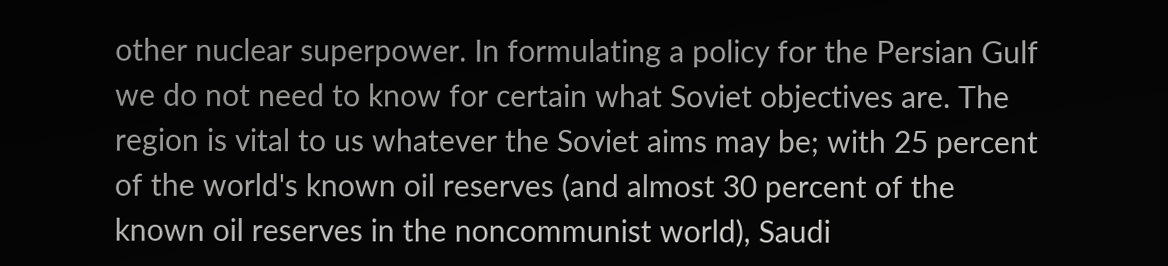other nuclear superpower. In formulating a policy for the Persian Gulf we do not need to know for certain what Soviet objectives are. The region is vital to us whatever the Soviet aims may be; with 25 percent of the world's known oil reserves (and almost 30 percent of the known oil reserves in the noncommunist world), Saudi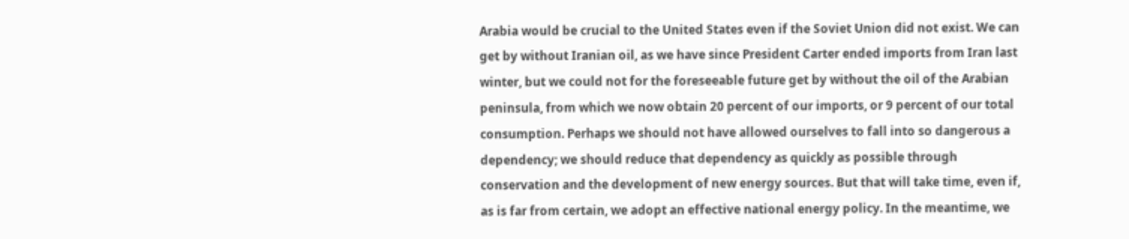Arabia would be crucial to the United States even if the Soviet Union did not exist. We can get by without Iranian oil, as we have since President Carter ended imports from Iran last winter, but we could not for the foreseeable future get by without the oil of the Arabian peninsula, from which we now obtain 20 percent of our imports, or 9 percent of our total consumption. Perhaps we should not have allowed ourselves to fall into so dangerous a dependency; we should reduce that dependency as quickly as possible through conservation and the development of new energy sources. But that will take time, even if, as is far from certain, we adopt an effective national energy policy. In the meantime, we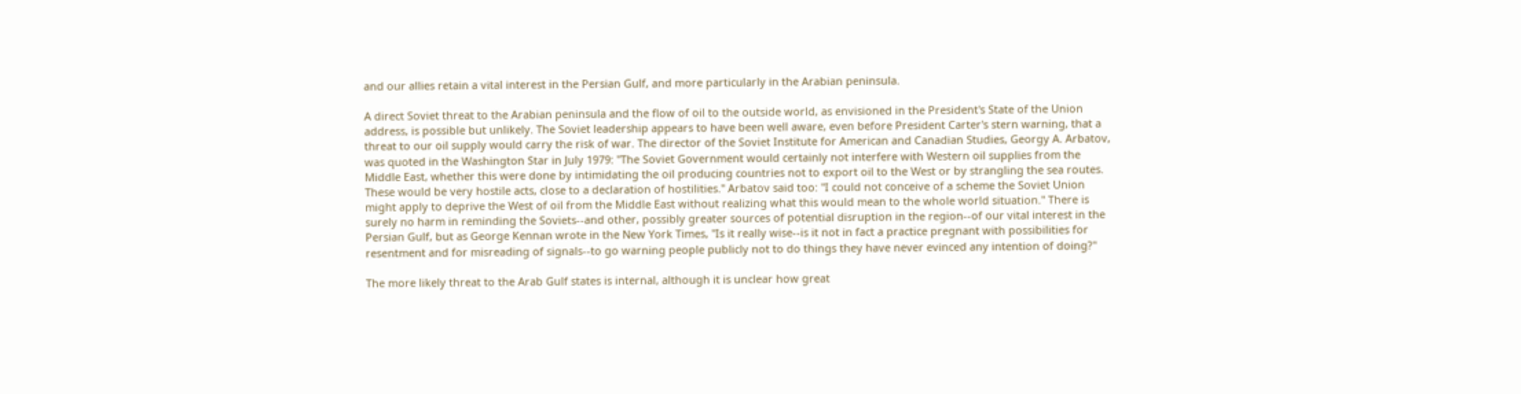and our allies retain a vital interest in the Persian Gulf, and more particularly in the Arabian peninsula.

A direct Soviet threat to the Arabian peninsula and the flow of oil to the outside world, as envisioned in the President's State of the Union address, is possible but unlikely. The Soviet leadership appears to have been well aware, even before President Carter's stern warning, that a threat to our oil supply would carry the risk of war. The director of the Soviet Institute for American and Canadian Studies, Georgy A. Arbatov, was quoted in the Washington Star in July 1979: "The Soviet Government would certainly not interfere with Western oil supplies from the Middle East, whether this were done by intimidating the oil producing countries not to export oil to the West or by strangling the sea routes. These would be very hostile acts, close to a declaration of hostilities." Arbatov said too: "I could not conceive of a scheme the Soviet Union might apply to deprive the West of oil from the Middle East without realizing what this would mean to the whole world situation." There is surely no harm in reminding the Soviets--and other, possibly greater sources of potential disruption in the region--of our vital interest in the Persian Gulf, but as George Kennan wrote in the New York Times, "Is it really wise--is it not in fact a practice pregnant with possibilities for resentment and for misreading of signals--to go warning people publicly not to do things they have never evinced any intention of doing?"

The more likely threat to the Arab Gulf states is internal, although it is unclear how great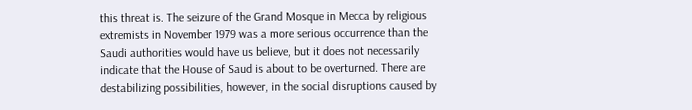this threat is. The seizure of the Grand Mosque in Mecca by religious extremists in November 1979 was a more serious occurrence than the Saudi authorities would have us believe, but it does not necessarily indicate that the House of Saud is about to be overturned. There are destabilizing possibilities, however, in the social disruptions caused by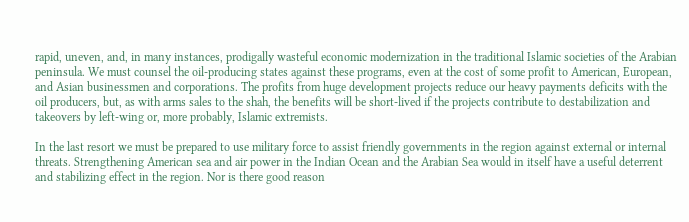rapid, uneven, and, in many instances, prodigally wasteful economic modernization in the traditional Islamic societies of the Arabian peninsula. We must counsel the oil-producing states against these programs, even at the cost of some profit to American, European, and Asian businessmen and corporations. The profits from huge development projects reduce our heavy payments deficits with the oil producers, but, as with arms sales to the shah, the benefits will be short-lived if the projects contribute to destabilization and takeovers by left-wing or, more probably, Islamic extremists.

In the last resort we must be prepared to use military force to assist friendly governments in the region against external or internal threats. Strengthening American sea and air power in the Indian Ocean and the Arabian Sea would in itself have a useful deterrent and stabilizing effect in the region. Nor is there good reason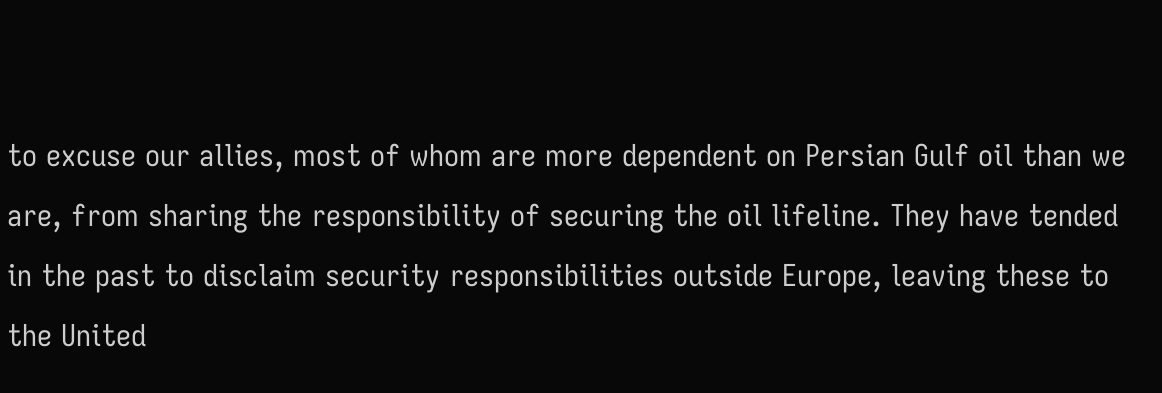to excuse our allies, most of whom are more dependent on Persian Gulf oil than we are, from sharing the responsibility of securing the oil lifeline. They have tended in the past to disclaim security responsibilities outside Europe, leaving these to the United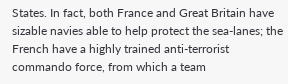States. In fact, both France and Great Britain have sizable navies able to help protect the sea-lanes; the French have a highly trained anti-terrorist commando force, from which a team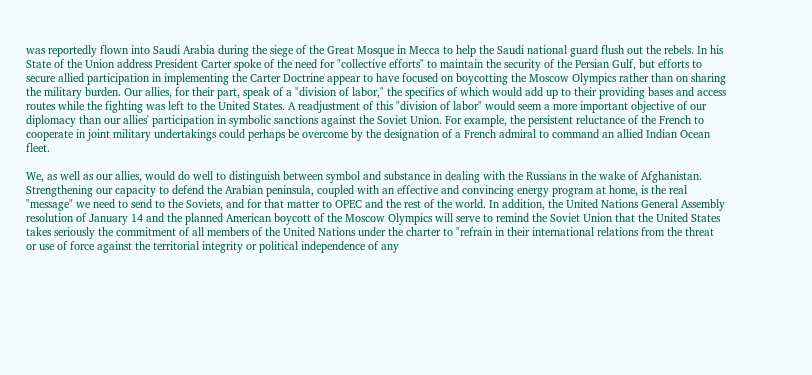was reportedly flown into Saudi Arabia during the siege of the Great Mosque in Mecca to help the Saudi national guard flush out the rebels. In his State of the Union address President Carter spoke of the need for "collective efforts" to maintain the security of the Persian Gulf, but efforts to secure allied participation in implementing the Carter Doctrine appear to have focused on boycotting the Moscow Olympics rather than on sharing the military burden. Our allies, for their part, speak of a "division of labor," the specifics of which would add up to their providing bases and access routes while the fighting was left to the United States. A readjustment of this "division of labor" would seem a more important objective of our diplomacy than our allies' participation in symbolic sanctions against the Soviet Union. For example, the persistent reluctance of the French to cooperate in joint military undertakings could perhaps be overcome by the designation of a French admiral to command an allied Indian Ocean fleet.

We, as well as our allies, would do well to distinguish between symbol and substance in dealing with the Russians in the wake of Afghanistan. Strengthening our capacity to defend the Arabian peninsula, coupled with an effective and convincing energy program at home, is the real "message" we need to send to the Soviets, and for that matter to OPEC and the rest of the world. In addition, the United Nations General Assembly resolution of January 14 and the planned American boycott of the Moscow Olympics will serve to remind the Soviet Union that the United States takes seriously the commitment of all members of the United Nations under the charter to "refrain in their international relations from the threat or use of force against the territorial integrity or political independence of any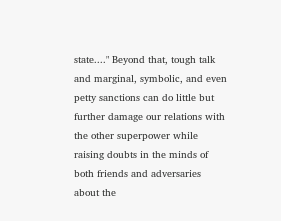state...." Beyond that, tough talk and marginal, symbolic, and even petty sanctions can do little but further damage our relations with the other superpower while raising doubts in the minds of both friends and adversaries about the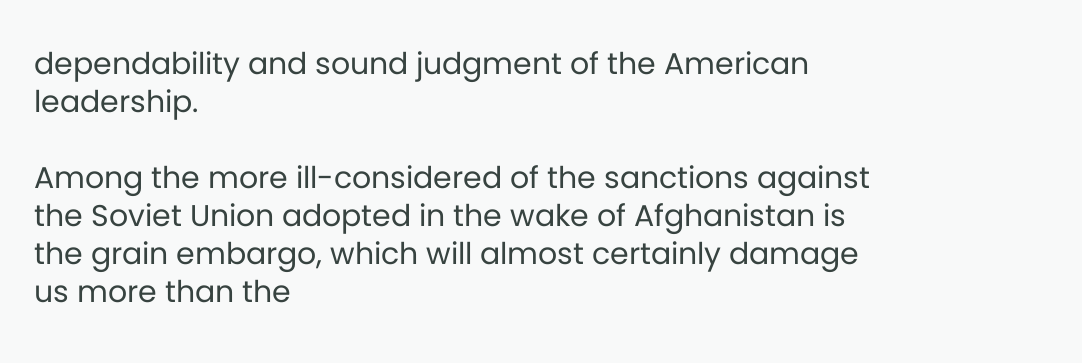dependability and sound judgment of the American leadership.

Among the more ill-considered of the sanctions against the Soviet Union adopted in the wake of Afghanistan is the grain embargo, which will almost certainly damage us more than the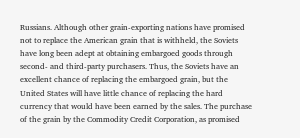Russians. Although other grain-exporting nations have promised not to replace the American grain that is withheld, the Soviets have long been adept at obtaining embargoed goods through second- and third-party purchasers. Thus, the Soviets have an excellent chance of replacing the embargoed grain, but the United States will have little chance of replacing the hard currency that would have been earned by the sales. The purchase of the grain by the Commodity Credit Corporation, as promised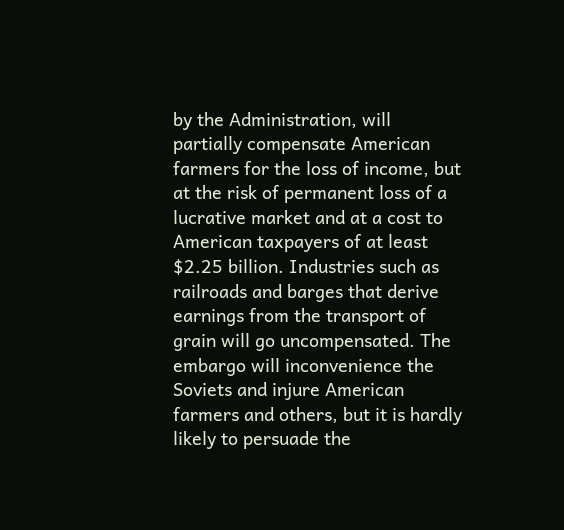by the Administration, will partially compensate American farmers for the loss of income, but at the risk of permanent loss of a lucrative market and at a cost to American taxpayers of at least $2.25 billion. Industries such as railroads and barges that derive earnings from the transport of grain will go uncompensated. The embargo will inconvenience the Soviets and injure American farmers and others, but it is hardly likely to persuade the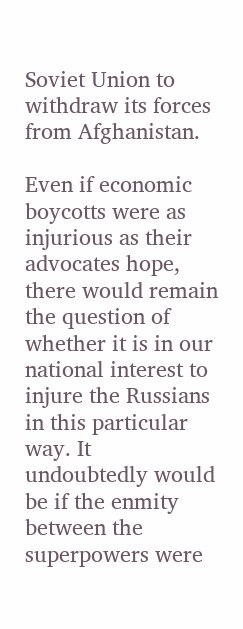Soviet Union to withdraw its forces from Afghanistan.

Even if economic boycotts were as injurious as their advocates hope, there would remain the question of whether it is in our national interest to injure the Russians in this particular way. It undoubtedly would be if the enmity between the superpowers were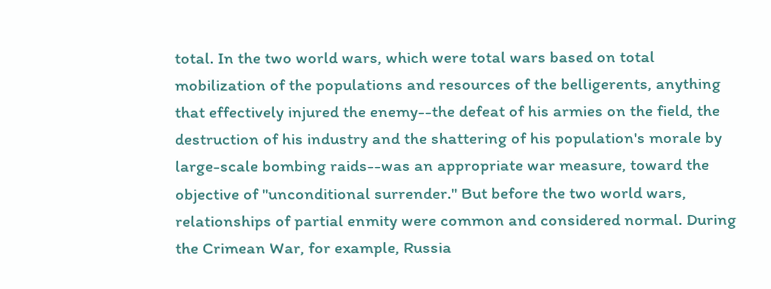total. In the two world wars, which were total wars based on total mobilization of the populations and resources of the belligerents, anything that effectively injured the enemy--the defeat of his armies on the field, the destruction of his industry and the shattering of his population's morale by large-scale bombing raids--was an appropriate war measure, toward the objective of "unconditional surrender." But before the two world wars, relationships of partial enmity were common and considered normal. During the Crimean War, for example, Russia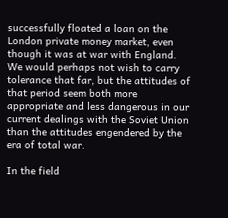successfully floated a loan on the London private money market, even though it was at war with England. We would perhaps not wish to carry tolerance that far, but the attitudes of that period seem both more appropriate and less dangerous in our current dealings with the Soviet Union than the attitudes engendered by the era of total war.

In the field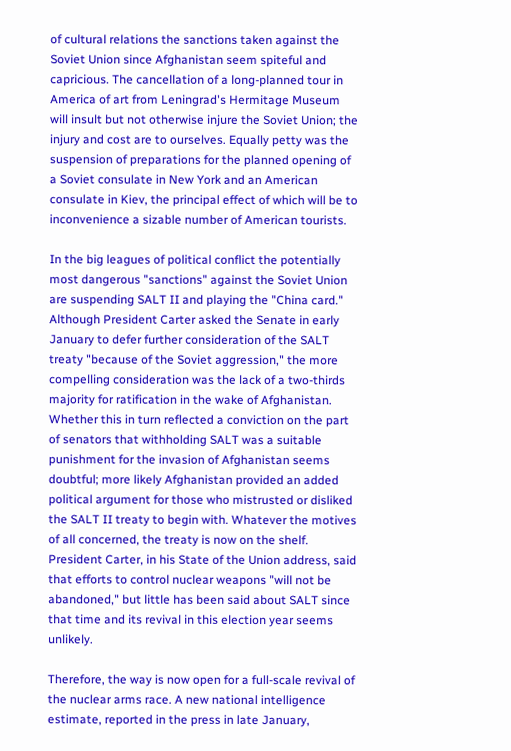of cultural relations the sanctions taken against the Soviet Union since Afghanistan seem spiteful and capricious. The cancellation of a long-planned tour in America of art from Leningrad's Hermitage Museum will insult but not otherwise injure the Soviet Union; the injury and cost are to ourselves. Equally petty was the suspension of preparations for the planned opening of a Soviet consulate in New York and an American consulate in Kiev, the principal effect of which will be to inconvenience a sizable number of American tourists.

In the big leagues of political conflict the potentially most dangerous "sanctions" against the Soviet Union are suspending SALT II and playing the "China card." Although President Carter asked the Senate in early January to defer further consideration of the SALT treaty "because of the Soviet aggression," the more compelling consideration was the lack of a two-thirds majority for ratification in the wake of Afghanistan. Whether this in turn reflected a conviction on the part of senators that withholding SALT was a suitable punishment for the invasion of Afghanistan seems doubtful; more likely Afghanistan provided an added political argument for those who mistrusted or disliked the SALT II treaty to begin with. Whatever the motives of all concerned, the treaty is now on the shelf. President Carter, in his State of the Union address, said that efforts to control nuclear weapons "will not be abandoned," but little has been said about SALT since that time and its revival in this election year seems unlikely.

Therefore, the way is now open for a full-scale revival of the nuclear arms race. A new national intelligence estimate, reported in the press in late January,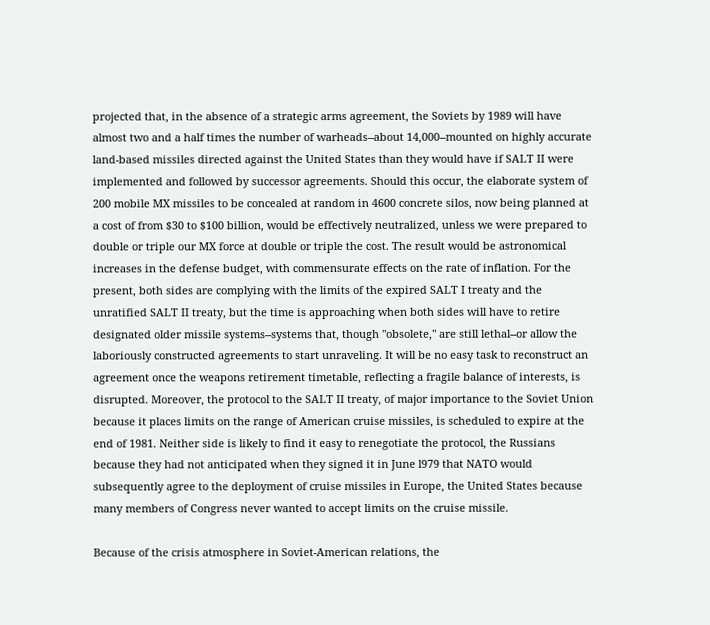projected that, in the absence of a strategic arms agreement, the Soviets by 1989 will have almost two and a half times the number of warheads--about 14,000--mounted on highly accurate land-based missiles directed against the United States than they would have if SALT II were implemented and followed by successor agreements. Should this occur, the elaborate system of 200 mobile MX missiles to be concealed at random in 4600 concrete silos, now being planned at a cost of from $30 to $100 billion, would be effectively neutralized, unless we were prepared to double or triple our MX force at double or triple the cost. The result would be astronomical increases in the defense budget, with commensurate effects on the rate of inflation. For the present, both sides are complying with the limits of the expired SALT I treaty and the unratified SALT II treaty, but the time is approaching when both sides will have to retire designated older missile systems--systems that, though "obsolete," are still lethal--or allow the laboriously constructed agreements to start unraveling. It will be no easy task to reconstruct an agreement once the weapons retirement timetable, reflecting a fragile balance of interests, is disrupted. Moreover, the protocol to the SALT II treaty, of major importance to the Soviet Union because it places limits on the range of American cruise missiles, is scheduled to expire at the end of 1981. Neither side is likely to find it easy to renegotiate the protocol, the Russians because they had not anticipated when they signed it in June l979 that NATO would subsequently agree to the deployment of cruise missiles in Europe, the United States because many members of Congress never wanted to accept limits on the cruise missile.

Because of the crisis atmosphere in Soviet-American relations, the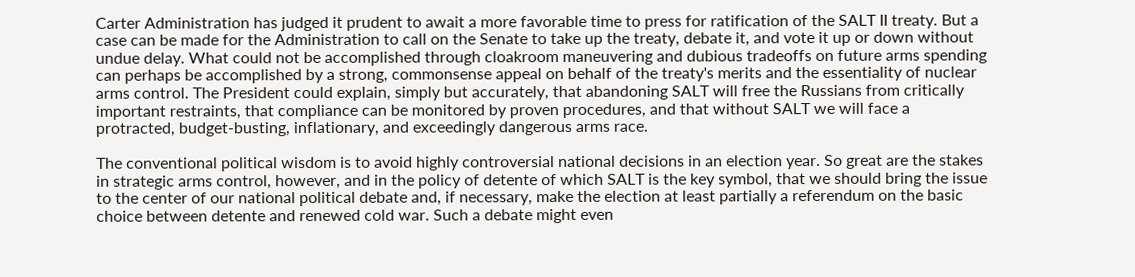Carter Administration has judged it prudent to await a more favorable time to press for ratification of the SALT II treaty. But a case can be made for the Administration to call on the Senate to take up the treaty, debate it, and vote it up or down without undue delay. What could not be accomplished through cloakroom maneuvering and dubious tradeoffs on future arms spending can perhaps be accomplished by a strong, commonsense appeal on behalf of the treaty's merits and the essentiality of nuclear arms control. The President could explain, simply but accurately, that abandoning SALT will free the Russians from critically important restraints, that compliance can be monitored by proven procedures, and that without SALT we will face a protracted, budget-busting, inflationary, and exceedingly dangerous arms race.

The conventional political wisdom is to avoid highly controversial national decisions in an election year. So great are the stakes in strategic arms control, however, and in the policy of detente of which SALT is the key symbol, that we should bring the issue to the center of our national political debate and, if necessary, make the election at least partially a referendum on the basic choice between detente and renewed cold war. Such a debate might even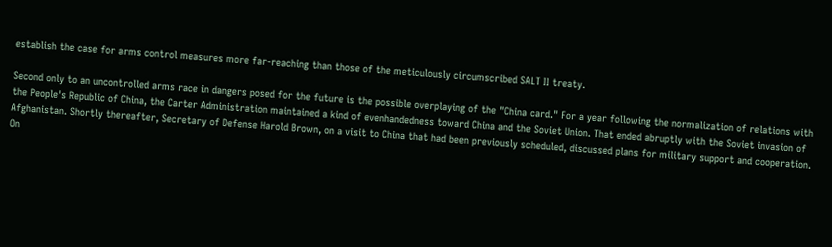establish the case for arms control measures more far-reaching than those of the meticulously circumscribed SALT II treaty.

Second only to an uncontrolled arms race in dangers posed for the future is the possible overplaying of the "China card." For a year following the normalization of relations with the People's Republic of China, the Carter Administration maintained a kind of evenhandedness toward China and the Soviet Union. That ended abruptly with the Soviet invasion of Afghanistan. Shortly thereafter, Secretary of Defense Harold Brown, on a visit to China that had been previously scheduled, discussed plans for military support and cooperation. On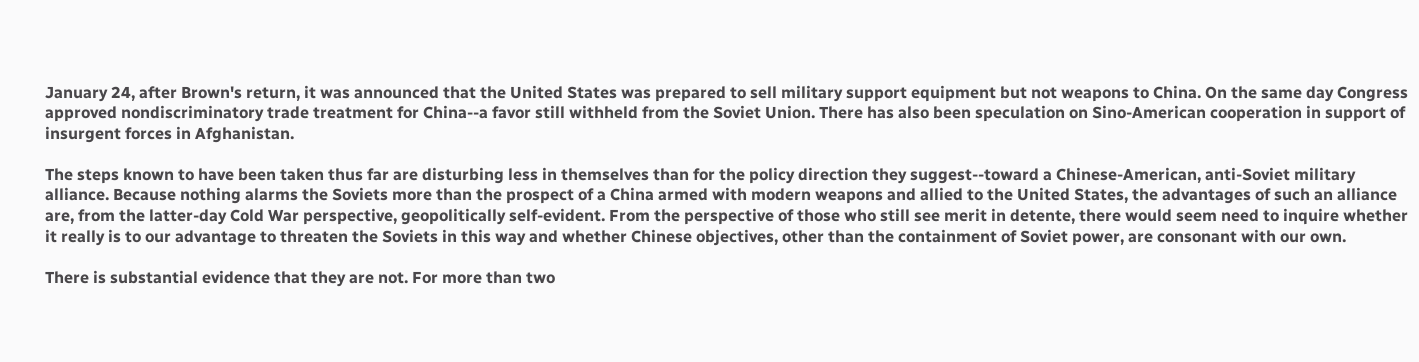January 24, after Brown's return, it was announced that the United States was prepared to sell military support equipment but not weapons to China. On the same day Congress approved nondiscriminatory trade treatment for China--a favor still withheld from the Soviet Union. There has also been speculation on Sino-American cooperation in support of insurgent forces in Afghanistan.

The steps known to have been taken thus far are disturbing less in themselves than for the policy direction they suggest--toward a Chinese-American, anti-Soviet military alliance. Because nothing alarms the Soviets more than the prospect of a China armed with modern weapons and allied to the United States, the advantages of such an alliance are, from the latter-day Cold War perspective, geopolitically self-evident. From the perspective of those who still see merit in detente, there would seem need to inquire whether it really is to our advantage to threaten the Soviets in this way and whether Chinese objectives, other than the containment of Soviet power, are consonant with our own.

There is substantial evidence that they are not. For more than two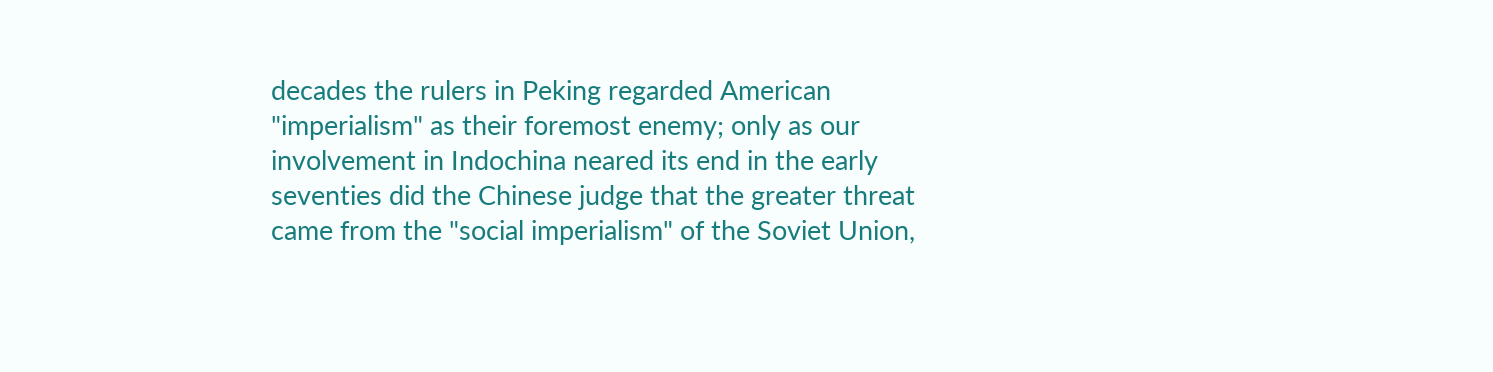decades the rulers in Peking regarded American "imperialism" as their foremost enemy; only as our involvement in Indochina neared its end in the early seventies did the Chinese judge that the greater threat came from the "social imperialism" of the Soviet Union,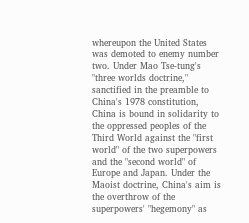whereupon the United States was demoted to enemy number two. Under Mao Tse-tung's "three worlds doctrine," sanctified in the preamble to China's 1978 constitution, China is bound in solidarity to the oppressed peoples of the Third World against the "first world" of the two superpowers and the "second world" of Europe and Japan. Under the Maoist doctrine, China's aim is the overthrow of the superpowers' "hegemony" as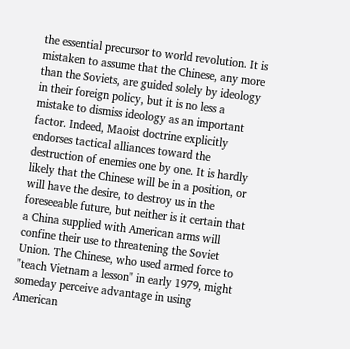the essential precursor to world revolution. It is mistaken to assume that the Chinese, any more than the Soviets, are guided solely by ideology in their foreign policy, but it is no less a mistake to dismiss ideology as an important factor. Indeed, Maoist doctrine explicitly endorses tactical alliances toward the destruction of enemies one by one. It is hardly likely that the Chinese will be in a position, or will have the desire, to destroy us in the foreseeable future, but neither is it certain that a China supplied with American arms will confine their use to threatening the Soviet Union. The Chinese, who used armed force to "teach Vietnam a lesson" in early 1979, might someday perceive advantage in using American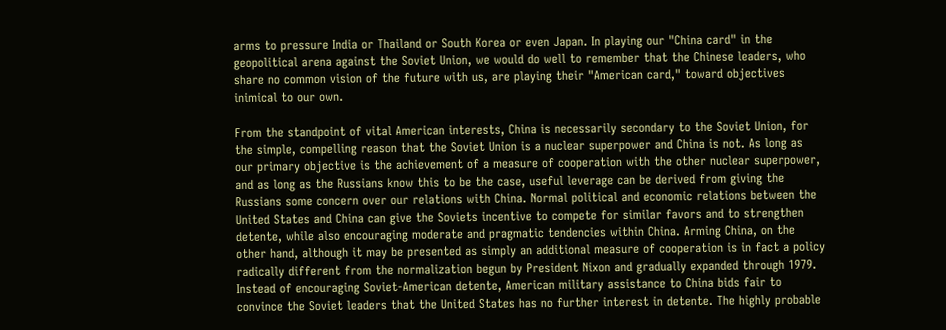arms to pressure India or Thailand or South Korea or even Japan. In playing our "China card" in the geopolitical arena against the Soviet Union, we would do well to remember that the Chinese leaders, who share no common vision of the future with us, are playing their "American card," toward objectives inimical to our own.

From the standpoint of vital American interests, China is necessarily secondary to the Soviet Union, for the simple, compelling reason that the Soviet Union is a nuclear superpower and China is not. As long as our primary objective is the achievement of a measure of cooperation with the other nuclear superpower, and as long as the Russians know this to be the case, useful leverage can be derived from giving the Russians some concern over our relations with China. Normal political and economic relations between the United States and China can give the Soviets incentive to compete for similar favors and to strengthen detente, while also encouraging moderate and pragmatic tendencies within China. Arming China, on the other hand, although it may be presented as simply an additional measure of cooperation is in fact a policy radically different from the normalization begun by President Nixon and gradually expanded through 1979. Instead of encouraging Soviet-American detente, American military assistance to China bids fair to convince the Soviet leaders that the United States has no further interest in detente. The highly probable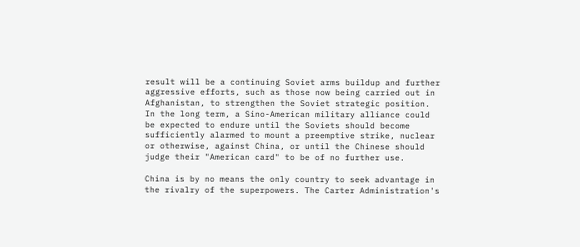result will be a continuing Soviet arms buildup and further aggressive efforts, such as those now being carried out in Afghanistan, to strengthen the Soviet strategic position. In the long term, a Sino-American military alliance could be expected to endure until the Soviets should become sufficiently alarmed to mount a preemptive strike, nuclear or otherwise, against China, or until the Chinese should judge their "American card" to be of no further use.

China is by no means the only country to seek advantage in the rivalry of the superpowers. The Carter Administration's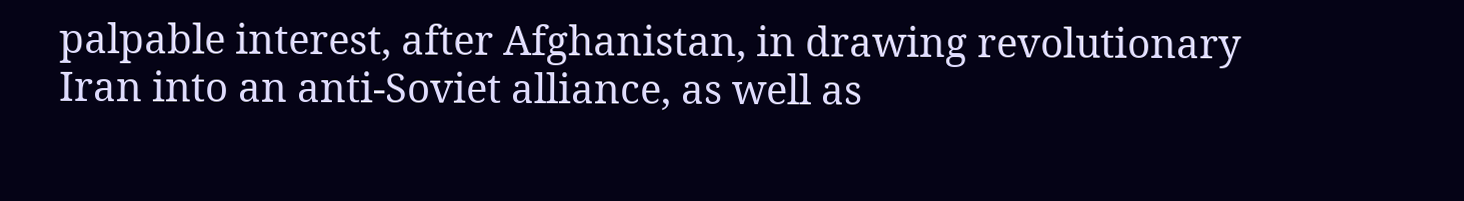palpable interest, after Afghanistan, in drawing revolutionary Iran into an anti-Soviet alliance, as well as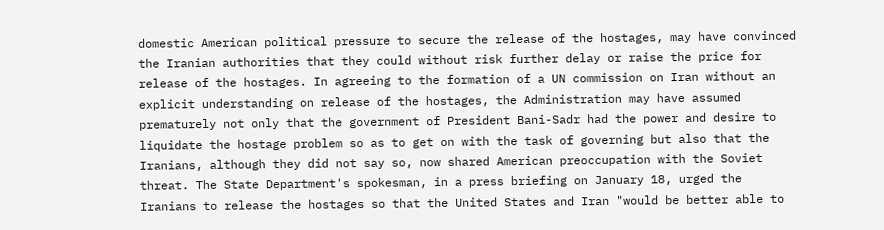domestic American political pressure to secure the release of the hostages, may have convinced the Iranian authorities that they could without risk further delay or raise the price for release of the hostages. In agreeing to the formation of a UN commission on Iran without an explicit understanding on release of the hostages, the Administration may have assumed prematurely not only that the government of President Bani-Sadr had the power and desire to liquidate the hostage problem so as to get on with the task of governing but also that the Iranians, although they did not say so, now shared American preoccupation with the Soviet threat. The State Department's spokesman, in a press briefing on January 18, urged the Iranians to release the hostages so that the United States and Iran "would be better able to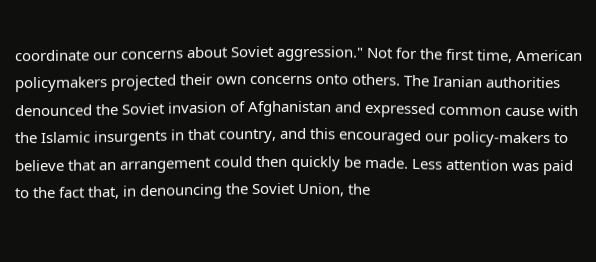coordinate our concerns about Soviet aggression." Not for the first time, American policymakers projected their own concerns onto others. The Iranian authorities denounced the Soviet invasion of Afghanistan and expressed common cause with the Islamic insurgents in that country, and this encouraged our policy-makers to believe that an arrangement could then quickly be made. Less attention was paid to the fact that, in denouncing the Soviet Union, the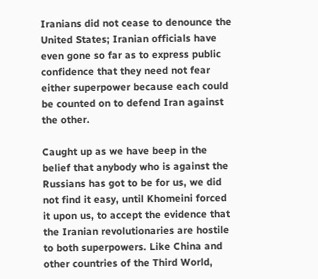Iranians did not cease to denounce the United States; Iranian officials have even gone so far as to express public confidence that they need not fear either superpower because each could be counted on to defend Iran against the other.

Caught up as we have beep in the belief that anybody who is against the Russians has got to be for us, we did not find it easy, until Khomeini forced it upon us, to accept the evidence that the Iranian revolutionaries are hostile to both superpowers. Like China and other countries of the Third World,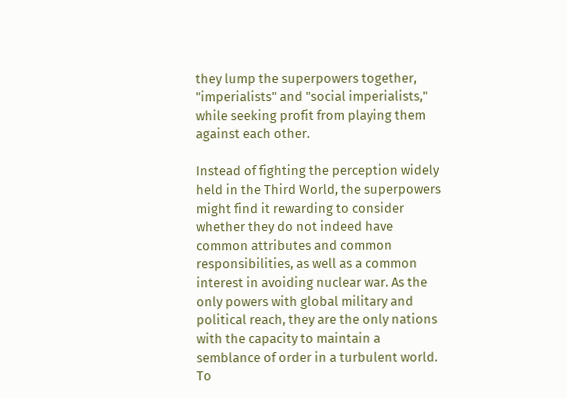they lump the superpowers together, "imperialists" and "social imperialists," while seeking profit from playing them against each other.

Instead of fighting the perception widely held in the Third World, the superpowers might find it rewarding to consider whether they do not indeed have common attributes and common responsibilities, as well as a common interest in avoiding nuclear war. As the only powers with global military and political reach, they are the only nations with the capacity to maintain a semblance of order in a turbulent world. To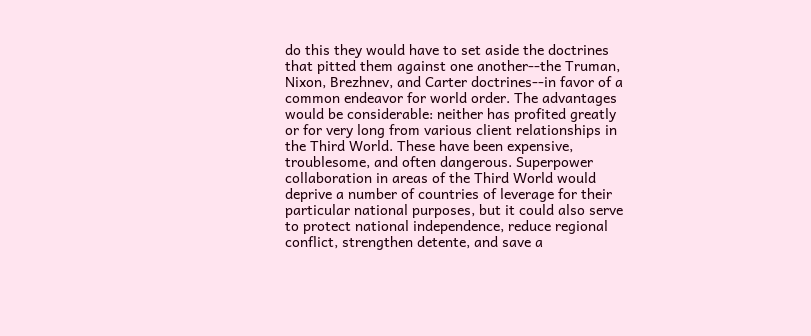do this they would have to set aside the doctrines that pitted them against one another--the Truman, Nixon, Brezhnev, and Carter doctrines--in favor of a common endeavor for world order. The advantages would be considerable: neither has profited greatly or for very long from various client relationships in the Third World. These have been expensive, troublesome, and often dangerous. Superpower collaboration in areas of the Third World would deprive a number of countries of leverage for their particular national purposes, but it could also serve to protect national independence, reduce regional conflict, strengthen detente, and save a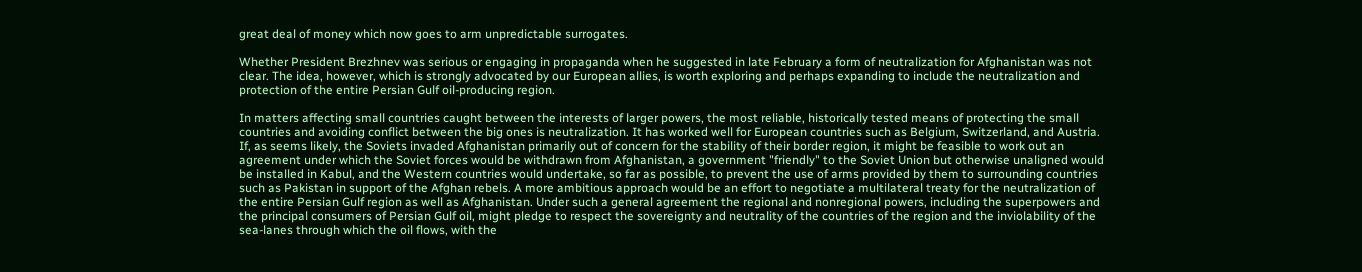great deal of money which now goes to arm unpredictable surrogates.

Whether President Brezhnev was serious or engaging in propaganda when he suggested in late February a form of neutralization for Afghanistan was not clear. The idea, however, which is strongly advocated by our European allies, is worth exploring and perhaps expanding to include the neutralization and protection of the entire Persian Gulf oil-producing region.

In matters affecting small countries caught between the interests of larger powers, the most reliable, historically tested means of protecting the small countries and avoiding conflict between the big ones is neutralization. It has worked well for European countries such as Belgium, Switzerland, and Austria. If, as seems likely, the Soviets invaded Afghanistan primarily out of concern for the stability of their border region, it might be feasible to work out an agreement under which the Soviet forces would be withdrawn from Afghanistan, a government "friendly" to the Soviet Union but otherwise unaligned would be installed in Kabul, and the Western countries would undertake, so far as possible, to prevent the use of arms provided by them to surrounding countries such as Pakistan in support of the Afghan rebels. A more ambitious approach would be an effort to negotiate a multilateral treaty for the neutralization of the entire Persian Gulf region as well as Afghanistan. Under such a general agreement the regional and nonregional powers, including the superpowers and the principal consumers of Persian Gulf oil, might pledge to respect the sovereignty and neutrality of the countries of the region and the inviolability of the sea-lanes through which the oil flows, with the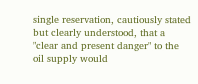single reservation, cautiously stated but clearly understood, that a "clear and present danger" to the oil supply would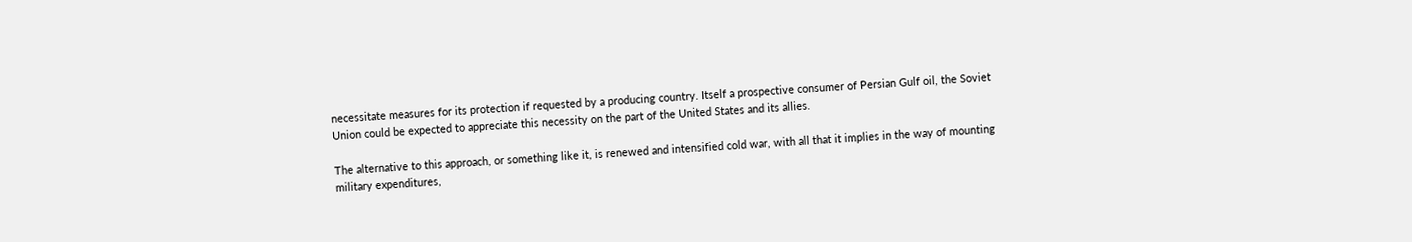necessitate measures for its protection if requested by a producing country. Itself a prospective consumer of Persian Gulf oil, the Soviet Union could be expected to appreciate this necessity on the part of the United States and its allies.

The alternative to this approach, or something like it, is renewed and intensified cold war, with all that it implies in the way of mounting military expenditures,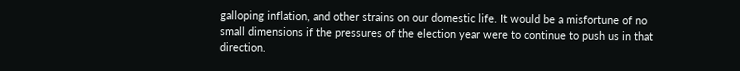galloping inflation, and other strains on our domestic life. It would be a misfortune of no small dimensions if the pressures of the election year were to continue to push us in that direction.